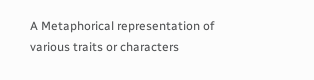A Metaphorical representation of various traits or characters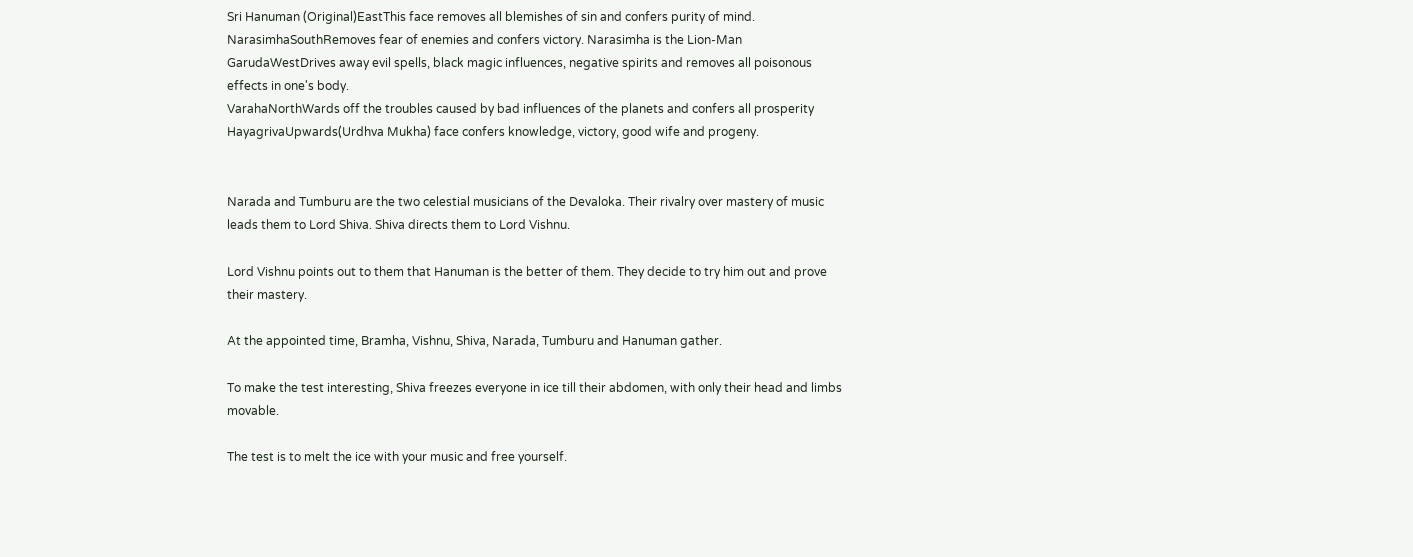Sri Hanuman (Original)EastThis face removes all blemishes of sin and confers purity of mind.
NarasimhaSouthRemoves fear of enemies and confers victory. Narasimha is the Lion-Man
GarudaWestDrives away evil spells, black magic influences, negative spirits and removes all poisonous effects in one's body.
VarahaNorthWards off the troubles caused by bad influences of the planets and confers all prosperity
HayagrivaUpwards(Urdhva Mukha) face confers knowledge, victory, good wife and progeny.


Narada and Tumburu are the two celestial musicians of the Devaloka. Their rivalry over mastery of music leads them to Lord Shiva. Shiva directs them to Lord Vishnu.

Lord Vishnu points out to them that Hanuman is the better of them. They decide to try him out and prove their mastery.

At the appointed time, Bramha, Vishnu, Shiva, Narada, Tumburu and Hanuman gather.

To make the test interesting, Shiva freezes everyone in ice till their abdomen, with only their head and limbs movable.

The test is to melt the ice with your music and free yourself.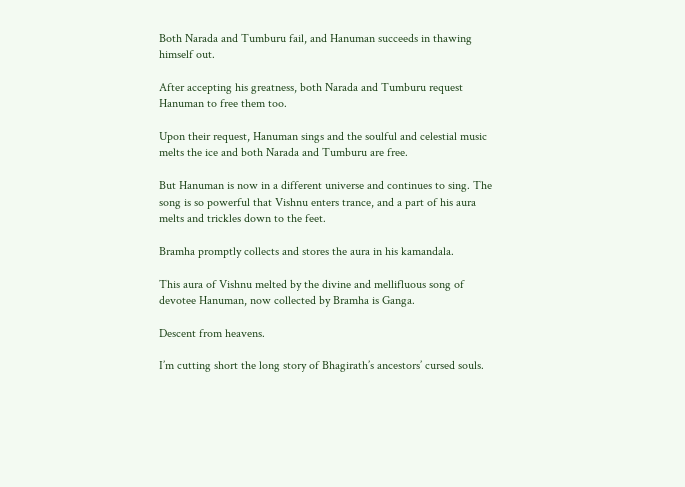Both Narada and Tumburu fail, and Hanuman succeeds in thawing himself out.

After accepting his greatness, both Narada and Tumburu request Hanuman to free them too.

Upon their request, Hanuman sings and the soulful and celestial music melts the ice and both Narada and Tumburu are free.

But Hanuman is now in a different universe and continues to sing. The song is so powerful that Vishnu enters trance, and a part of his aura melts and trickles down to the feet.

Bramha promptly collects and stores the aura in his kamandala.

This aura of Vishnu melted by the divine and mellifluous song of devotee Hanuman, now collected by Bramha is Ganga.

Descent from heavens.

I’m cutting short the long story of Bhagirath’s ancestors’ cursed souls.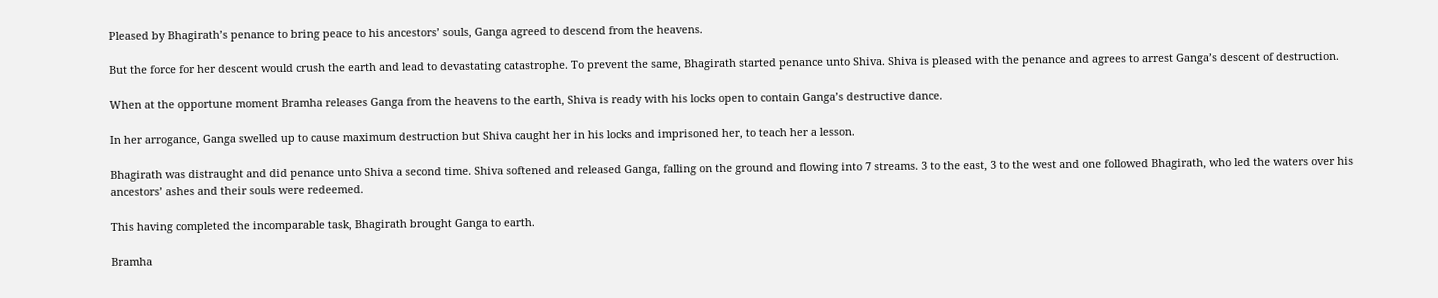Pleased by Bhagirath’s penance to bring peace to his ancestors’ souls, Ganga agreed to descend from the heavens.

But the force for her descent would crush the earth and lead to devastating catastrophe. To prevent the same, Bhagirath started penance unto Shiva. Shiva is pleased with the penance and agrees to arrest Ganga’s descent of destruction.

When at the opportune moment Bramha releases Ganga from the heavens to the earth, Shiva is ready with his locks open to contain Ganga’s destructive dance.

In her arrogance, Ganga swelled up to cause maximum destruction but Shiva caught her in his locks and imprisoned her, to teach her a lesson.

Bhagirath was distraught and did penance unto Shiva a second time. Shiva softened and released Ganga, falling on the ground and flowing into 7 streams. 3 to the east, 3 to the west and one followed Bhagirath, who led the waters over his ancestors’ ashes and their souls were redeemed.

This having completed the incomparable task, Bhagirath brought Ganga to earth.

Bramha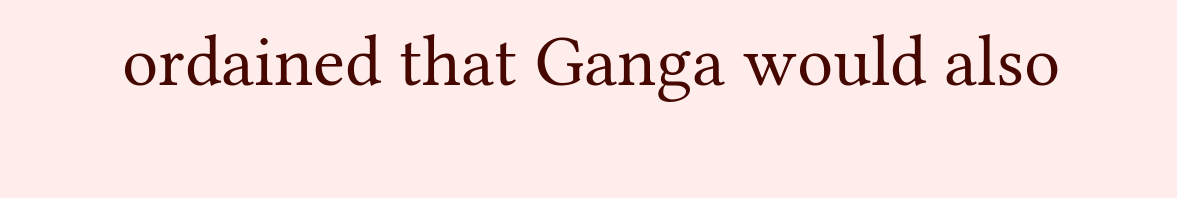ordained that Ganga would also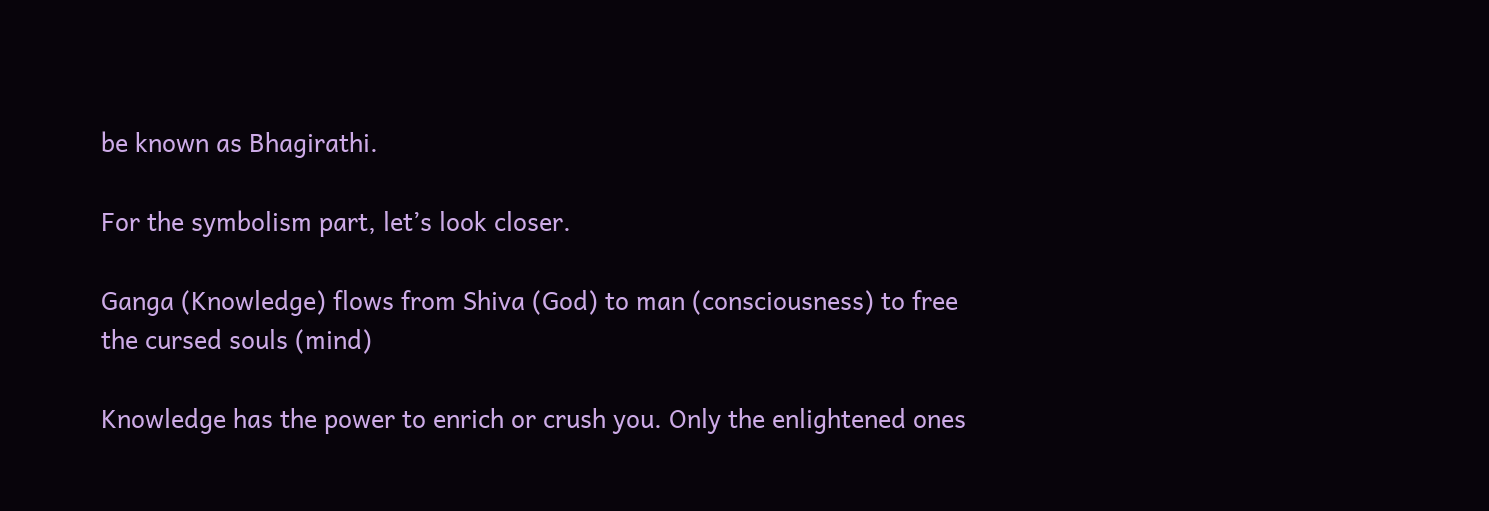be known as Bhagirathi.

For the symbolism part, let’s look closer.

Ganga (Knowledge) flows from Shiva (God) to man (consciousness) to free the cursed souls (mind)

Knowledge has the power to enrich or crush you. Only the enlightened ones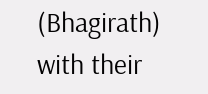(Bhagirath) with their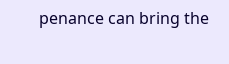penance can bring the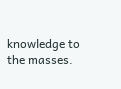knowledge to the masses.